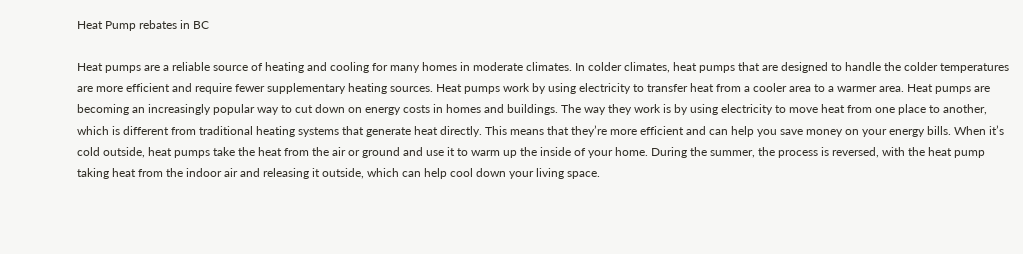Heat Pump rebates in BC

Heat pumps are a reliable source of heating and cooling for many homes in moderate climates. In colder climates, heat pumps that are designed to handle the colder temperatures are more efficient and require fewer supplementary heating sources. Heat pumps work by using electricity to transfer heat from a cooler area to a warmer area. Heat pumps are becoming an increasingly popular way to cut down on energy costs in homes and buildings. The way they work is by using electricity to move heat from one place to another, which is different from traditional heating systems that generate heat directly. This means that they’re more efficient and can help you save money on your energy bills. When it’s cold outside, heat pumps take the heat from the air or ground and use it to warm up the inside of your home. During the summer, the process is reversed, with the heat pump taking heat from the indoor air and releasing it outside, which can help cool down your living space.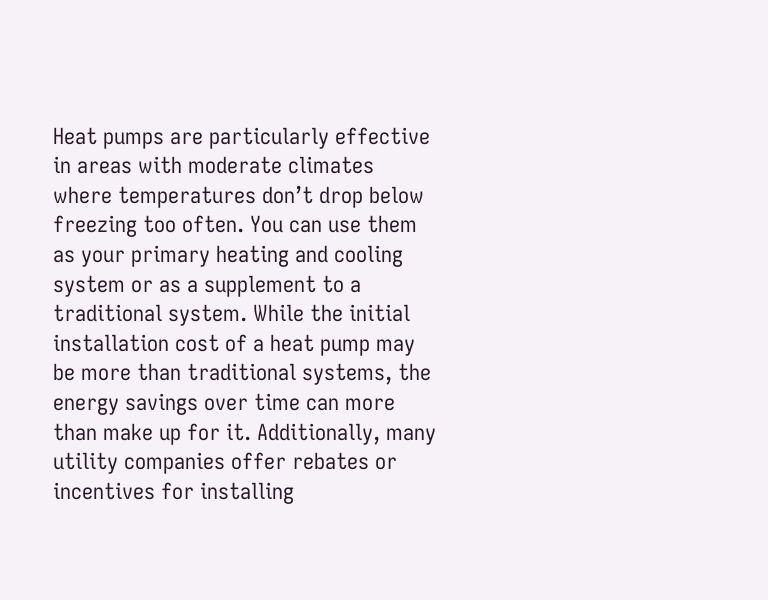Heat pumps are particularly effective in areas with moderate climates where temperatures don’t drop below freezing too often. You can use them as your primary heating and cooling system or as a supplement to a traditional system. While the initial installation cost of a heat pump may be more than traditional systems, the energy savings over time can more than make up for it. Additionally, many utility companies offer rebates or incentives for installing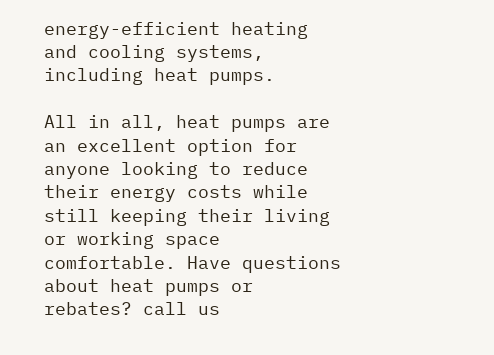energy-efficient heating and cooling systems, including heat pumps.

All in all, heat pumps are an excellent option for anyone looking to reduce their energy costs while still keeping their living or working space comfortable. Have questions about heat pumps or rebates? call us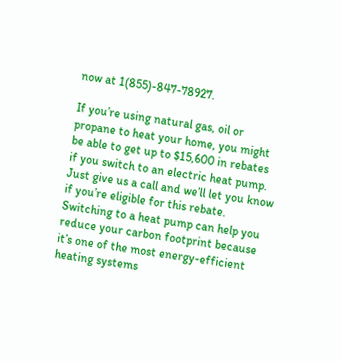now at 1(855)-847-78927.

If you’re using natural gas, oil or propane to heat your home, you might be able to get up to $15,600 in rebates if you switch to an electric heat pump. Just give us a call and we’ll let you know if you’re eligible for this rebate. Switching to a heat pump can help you reduce your carbon footprint because it’s one of the most energy-efficient heating systems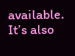available. It’s also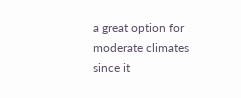a great option for moderate climates since it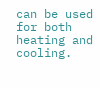can be used for both heating and cooling.